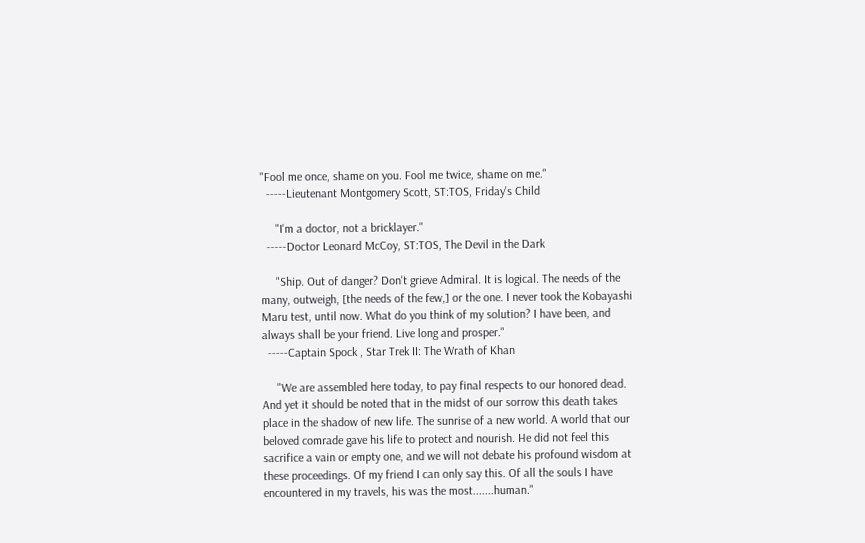"Fool me once, shame on you. Fool me twice, shame on me."
  -----Lieutenant Montgomery Scott, ST:TOS, Friday's Child

     "I'm a doctor, not a bricklayer."
  -----Doctor Leonard McCoy, ST:TOS, The Devil in the Dark

     "Ship. Out of danger? Don't grieve Admiral. It is logical. The needs of the many, outweigh, [the needs of the few,] or the one. I never took the Kobayashi Maru test, until now. What do you think of my solution? I have been, and always shall be your friend. Live long and prosper."
  -----Captain Spock , Star Trek II: The Wrath of Khan

     "We are assembled here today, to pay final respects to our honored dead. And yet it should be noted that in the midst of our sorrow this death takes place in the shadow of new life. The sunrise of a new world. A world that our beloved comrade gave his life to protect and nourish. He did not feel this sacrifice a vain or empty one, and we will not debate his profound wisdom at these proceedings. Of my friend I can only say this. Of all the souls I have encountered in my travels, his was the most.......human."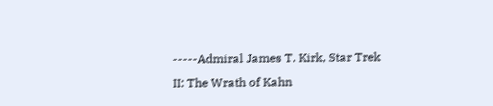-----Admiral James T. Kirk, Star Trek II: The Wrath of Kahn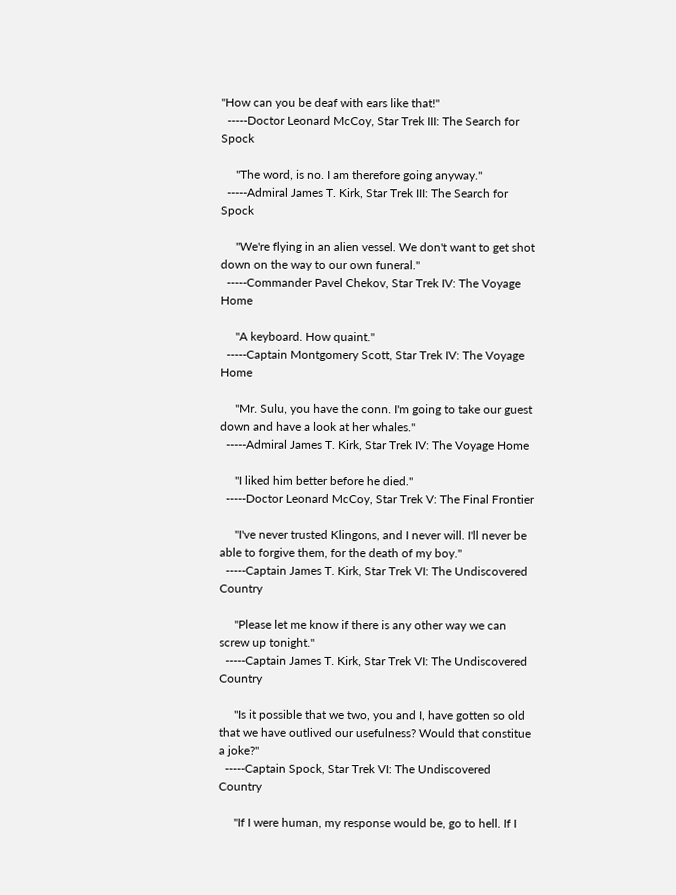"How can you be deaf with ears like that!"
  -----Doctor Leonard McCoy, Star Trek III: The Search for Spock

     "The word, is no. I am therefore going anyway."
  -----Admiral James T. Kirk, Star Trek III: The Search for Spock

     "We're flying in an alien vessel. We don't want to get shot down on the way to our own funeral."
  -----Commander Pavel Chekov, Star Trek IV: The Voyage Home

     "A keyboard. How quaint."
  -----Captain Montgomery Scott, Star Trek IV: The Voyage Home

     "Mr. Sulu, you have the conn. I'm going to take our guest down and have a look at her whales."
  -----Admiral James T. Kirk, Star Trek IV: The Voyage Home

     "I liked him better before he died."
  -----Doctor Leonard McCoy, Star Trek V: The Final Frontier

     "I've never trusted Klingons, and I never will. I'll never be able to forgive them, for the death of my boy."
  -----Captain James T. Kirk, Star Trek VI: The Undiscovered Country

     "Please let me know if there is any other way we can screw up tonight."
  -----Captain James T. Kirk, Star Trek VI: The Undiscovered Country

     "Is it possible that we two, you and I, have gotten so old that we have outlived our usefulness? Would that constitue a joke?"
  -----Captain Spock, Star Trek VI: The Undiscovered Country

     "If I were human, my response would be, go to hell. If I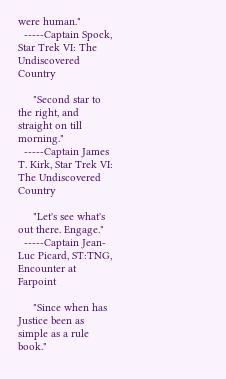were human."
  -----Captain Spock, Star Trek VI: The Undiscovered Country

     "Second star to the right, and straight on till morning."
  -----Captain James T. Kirk, Star Trek VI: The Undiscovered Country

     "Let's see what's out there. Engage."
  -----Captain Jean-Luc Picard, ST:TNG, Encounter at Farpoint

     "Since when has Justice been as simple as a rule book."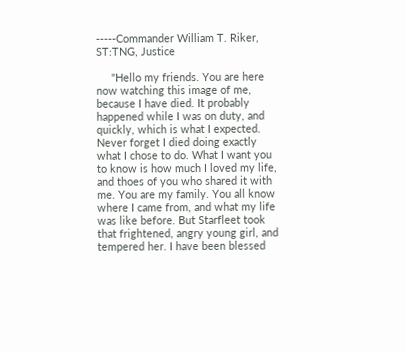-----Commander William T. Riker, ST:TNG, Justice

     "Hello my friends. You are here now watching this image of me, because I have died. It probably happened while I was on duty, and quickly, which is what I expected. Never forget I died doing exactly what I chose to do. What I want you to know is how much I loved my life, and thoes of you who shared it with me. You are my family. You all know where I came from, and what my life was like before. But Starfleet took that frightened, angry young girl, and tempered her. I have been blessed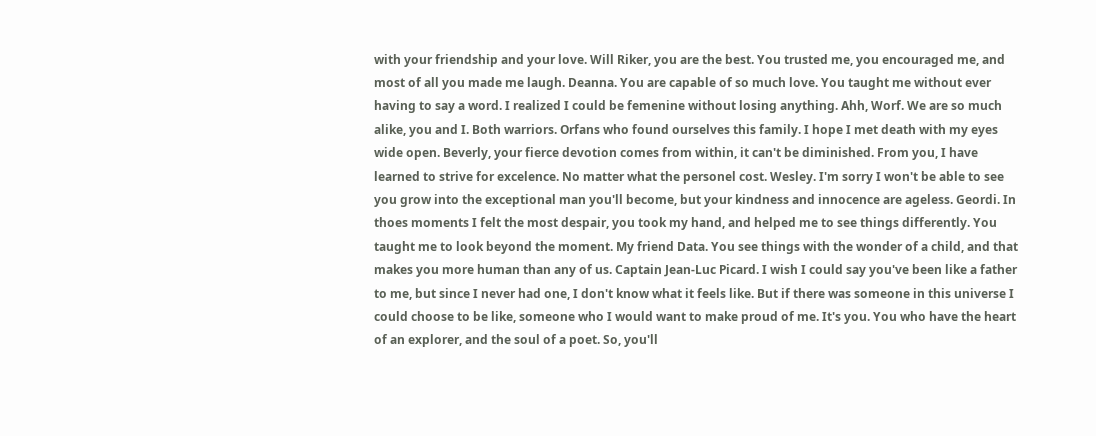with your friendship and your love. Will Riker, you are the best. You trusted me, you encouraged me, and most of all you made me laugh. Deanna. You are capable of so much love. You taught me without ever having to say a word. I realized I could be femenine without losing anything. Ahh, Worf. We are so much alike, you and I. Both warriors. Orfans who found ourselves this family. I hope I met death with my eyes wide open. Beverly, your fierce devotion comes from within, it can't be diminished. From you, I have learned to strive for excelence. No matter what the personel cost. Wesley. I'm sorry I won't be able to see you grow into the exceptional man you'll become, but your kindness and innocence are ageless. Geordi. In thoes moments I felt the most despair, you took my hand, and helped me to see things differently. You taught me to look beyond the moment. My friend Data. You see things with the wonder of a child, and that makes you more human than any of us. Captain Jean-Luc Picard. I wish I could say you've been like a father to me, but since I never had one, I don't know what it feels like. But if there was someone in this universe I could choose to be like, someone who I would want to make proud of me. It's you. You who have the heart of an explorer, and the soul of a poet. So, you'll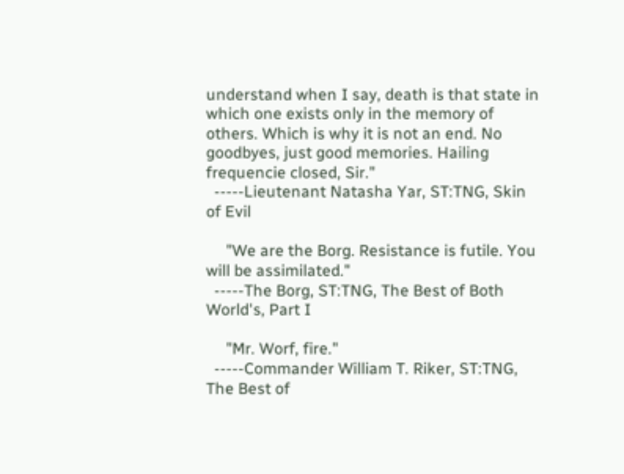understand when I say, death is that state in which one exists only in the memory of others. Which is why it is not an end. No goodbyes, just good memories. Hailing frequencie closed, Sir."
  -----Lieutenant Natasha Yar, ST:TNG, Skin of Evil

     "We are the Borg. Resistance is futile. You will be assimilated."
  -----The Borg, ST:TNG, The Best of Both World's, Part I

     "Mr. Worf, fire."
  -----Commander William T. Riker, ST:TNG, The Best of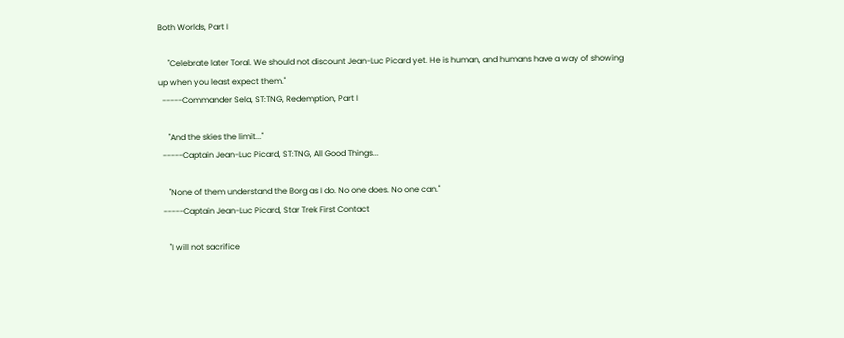Both Worlds, Part I

     "Celebrate later Toral. We should not discount Jean-Luc Picard yet. He is human, and humans have a way of showing up when you least expect them."
  -----Commander Sela, ST:TNG, Redemption, Part I

     "And the skies the limit..."
  -----Captain Jean-Luc Picard, ST:TNG, All Good Things...

     "None of them understand the Borg as I do. No one does. No one can."
  -----Captain Jean-Luc Picard, Star Trek First Contact

     "I will not sacrifice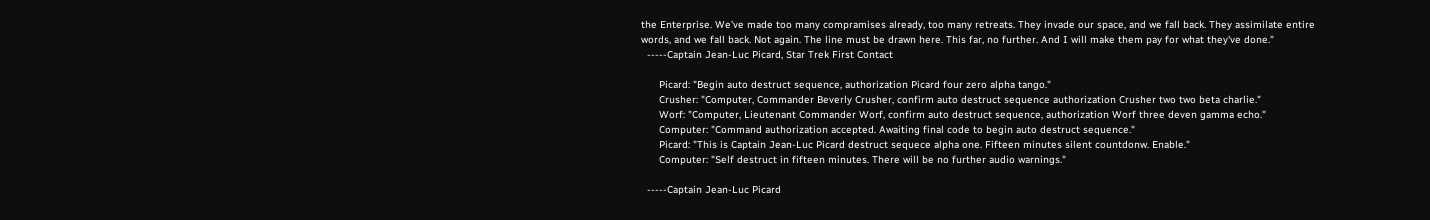the Enterprise. We've made too many compramises already, too many retreats. They invade our space, and we fall back. They assimilate entire words, and we fall back. Not again. The line must be drawn here. This far, no further. And I will make them pay for what they've done."
  -----Captain Jean-Luc Picard, Star Trek First Contact

      Picard: "Begin auto destruct sequence, authorization Picard four zero alpha tango."
      Crusher: "Computer, Commander Beverly Crusher, confirm auto destruct sequence authorization Crusher two two beta charlie."
      Worf: "Computer, Lieutenant Commander Worf, confirm auto destruct sequence, authorization Worf three deven gamma echo."
      Computer: "Command authorization accepted. Awaiting final code to begin auto destruct sequence."
      Picard: "This is Captain Jean-Luc Picard destruct sequece alpha one. Fifteen minutes silent countdonw. Enable."
      Computer: "Self destruct in fifteen minutes. There will be no further audio warnings."

  -----Captain Jean-Luc Picard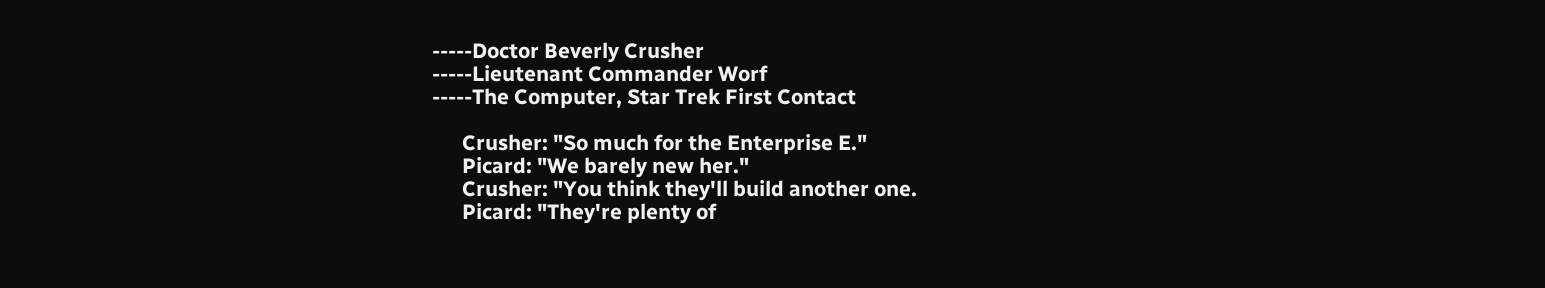-----Doctor Beverly Crusher
-----Lieutenant Commander Worf
-----The Computer, Star Trek First Contact

      Crusher: "So much for the Enterprise E."
      Picard: "We barely new her."
      Crusher: "You think they'll build another one.
      Picard: "They're plenty of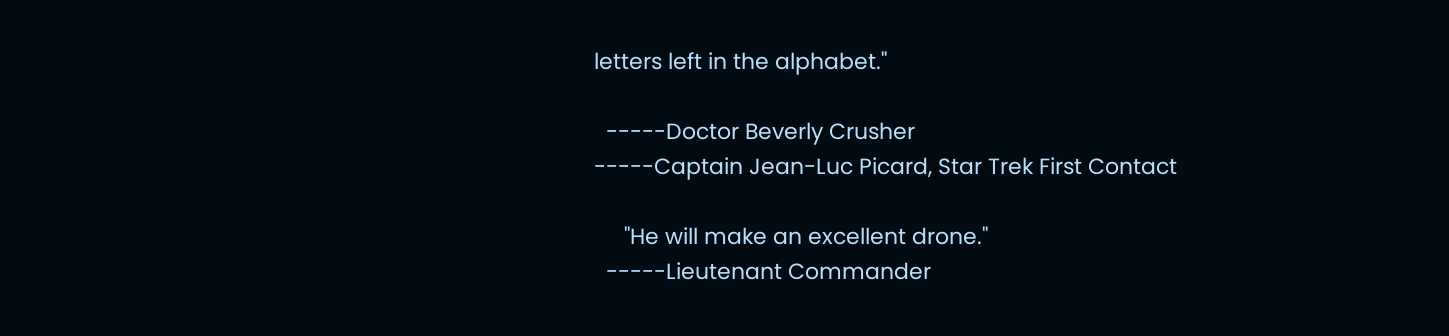letters left in the alphabet."

  -----Doctor Beverly Crusher
-----Captain Jean-Luc Picard, Star Trek First Contact

     "He will make an excellent drone."
  -----Lieutenant Commander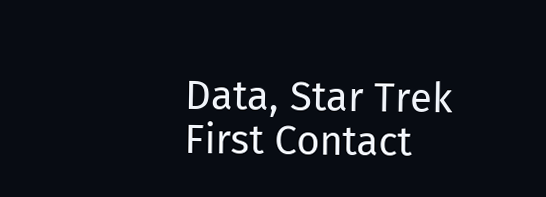Data, Star Trek First Contact